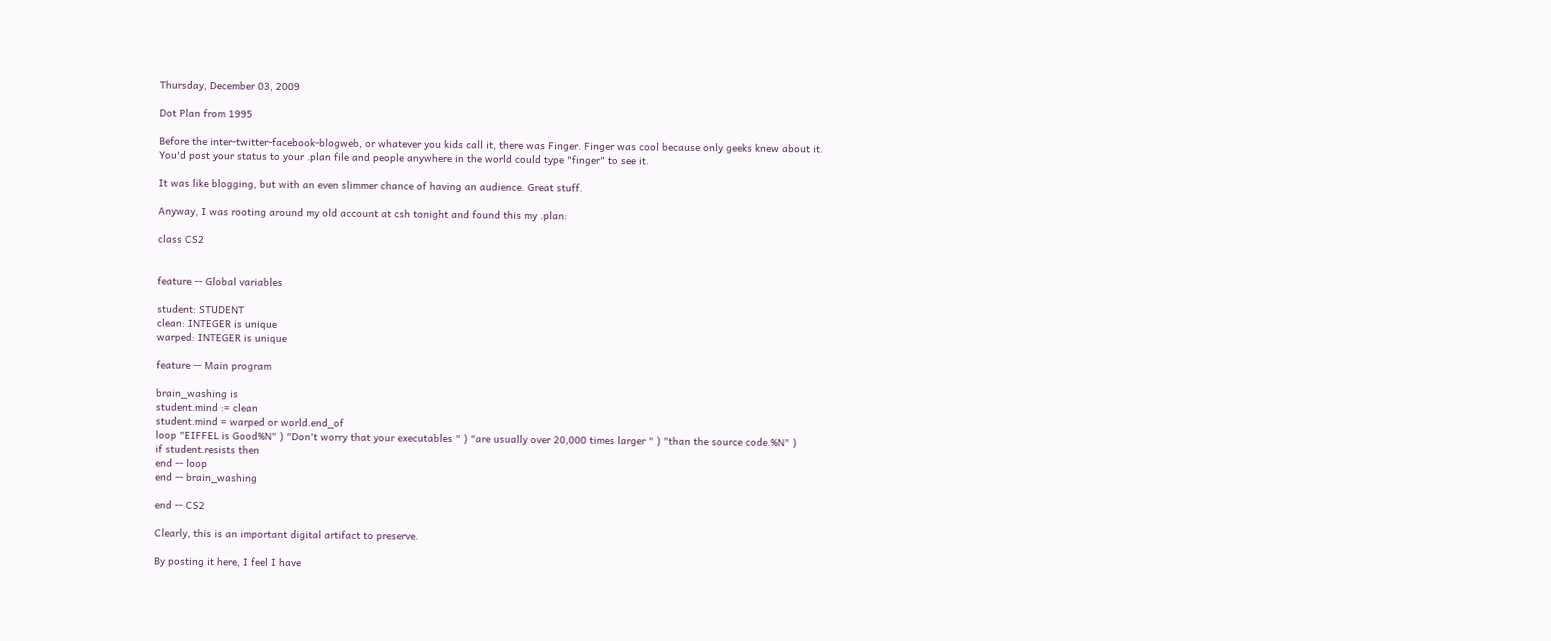Thursday, December 03, 2009

Dot Plan from 1995

Before the inter-twitter-facebook-blogweb, or whatever you kids call it, there was Finger. Finger was cool because only geeks knew about it. You'd post your status to your .plan file and people anywhere in the world could type "finger" to see it.

It was like blogging, but with an even slimmer chance of having an audience. Great stuff.

Anyway, I was rooting around my old account at csh tonight and found this my .plan:

class CS2


feature -- Global variables

student: STUDENT
clean: INTEGER is unique
warped: INTEGER is unique

feature -- Main program

brain_washing is
student.mind := clean
student.mind = warped or world.end_of
loop "EIFFEL is Good%N" ) "Don't worry that your executables " ) "are usually over 20,000 times larger " ) "than the source code.%N" )
if student.resists then
end -- loop
end -- brain_washing

end -- CS2

Clearly, this is an important digital artifact to preserve.

By posting it here, I feel I have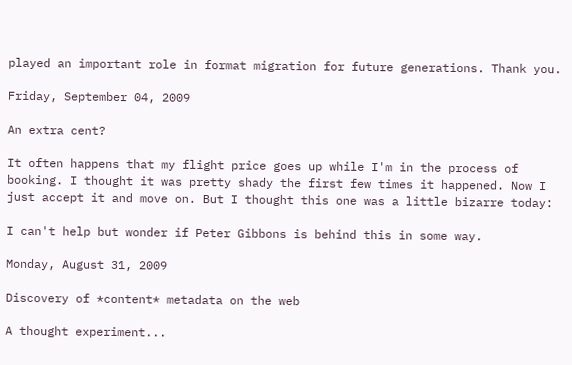played an important role in format migration for future generations. Thank you.

Friday, September 04, 2009

An extra cent?

It often happens that my flight price goes up while I'm in the process of booking. I thought it was pretty shady the first few times it happened. Now I just accept it and move on. But I thought this one was a little bizarre today:

I can't help but wonder if Peter Gibbons is behind this in some way.

Monday, August 31, 2009

Discovery of *content* metadata on the web

A thought experiment...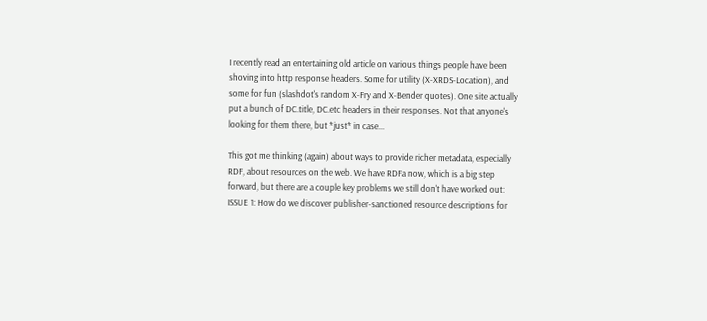I recently read an entertaining old article on various things people have been shoving into http response headers. Some for utility (X-XRDS-Location), and some for fun (slashdot's random X-Fry and X-Bender quotes). One site actually put a bunch of DC.title, DC.etc headers in their responses. Not that anyone's looking for them there, but *just* in case...

This got me thinking (again) about ways to provide richer metadata, especially RDF, about resources on the web. We have RDFa now, which is a big step forward, but there are a couple key problems we still don't have worked out:
ISSUE 1: How do we discover publisher-sanctioned resource descriptions for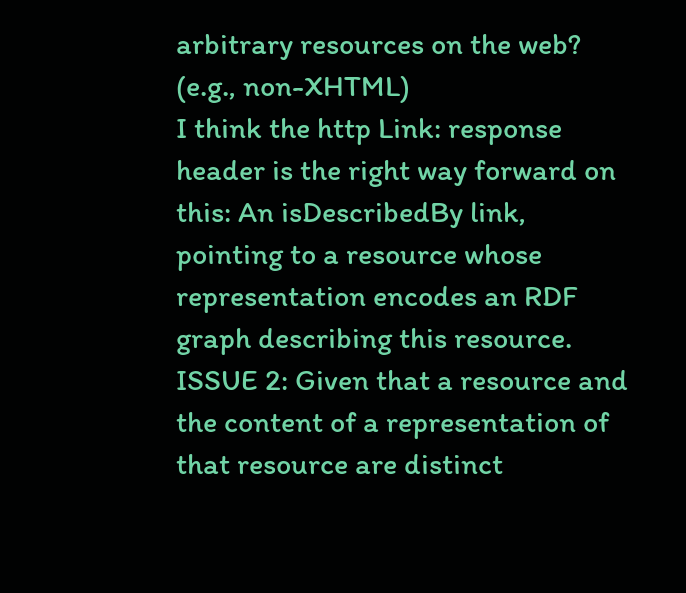arbitrary resources on the web? (e.g., non-XHTML)
I think the http Link: response header is the right way forward on this: An isDescribedBy link, pointing to a resource whose representation encodes an RDF graph describing this resource.
ISSUE 2: Given that a resource and the content of a representation of that resource are distinct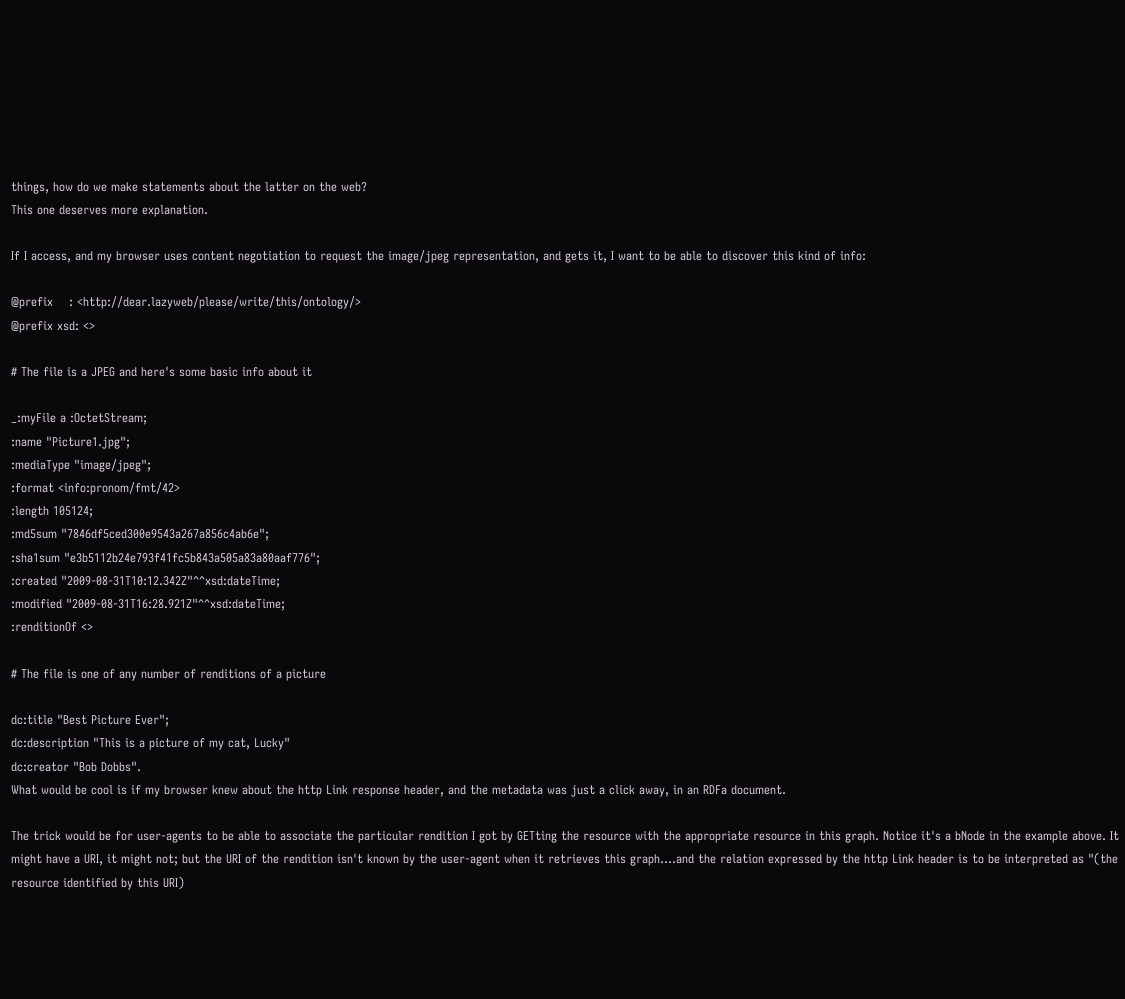things, how do we make statements about the latter on the web?
This one deserves more explanation.

If I access, and my browser uses content negotiation to request the image/jpeg representation, and gets it, I want to be able to discover this kind of info:

@prefix    : <http://dear.lazyweb/please/write/this/ontology/>
@prefix xsd: <>

# The file is a JPEG and here's some basic info about it

_:myFile a :OctetStream;
:name "Picture1.jpg";
:mediaType "image/jpeg";
:format <info:pronom/fmt/42>
:length 105124;
:md5sum "7846df5ced300e9543a267a856c4ab6e";
:sha1sum "e3b5112b24e793f41fc5b843a505a83a80aaf776";
:created "2009-08-31T10:12.342Z"^^xsd:dateTime;
:modified "2009-08-31T16:28.921Z"^^xsd:dateTime;
:renditionOf <>

# The file is one of any number of renditions of a picture

dc:title "Best Picture Ever";
dc:description "This is a picture of my cat, Lucky"
dc:creator "Bob Dobbs".
What would be cool is if my browser knew about the http Link response header, and the metadata was just a click away, in an RDFa document.

The trick would be for user-agents to be able to associate the particular rendition I got by GETting the resource with the appropriate resource in this graph. Notice it's a bNode in the example above. It might have a URI, it might not; but the URI of the rendition isn't known by the user-agent when it retrieves this graph....and the relation expressed by the http Link header is to be interpreted as "(the resource identified by this URI)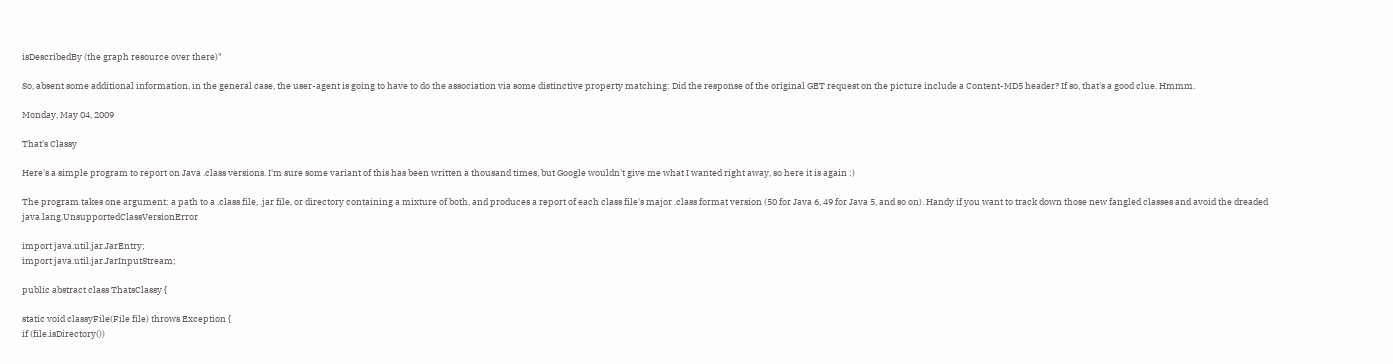isDescribedBy (the graph resource over there)"

So, absent some additional information, in the general case, the user-agent is going to have to do the association via some distinctive property matching: Did the response of the original GET request on the picture include a Content-MD5 header? If so, that's a good clue. Hmmm.

Monday, May 04, 2009

That's Classy

Here's a simple program to report on Java .class versions. I'm sure some variant of this has been written a thousand times, but Google wouldn't give me what I wanted right away, so here it is again :)

The program takes one argument: a path to a .class file, .jar file, or directory containing a mixture of both, and produces a report of each class file's major .class format version (50 for Java 6, 49 for Java 5, and so on). Handy if you want to track down those new fangled classes and avoid the dreaded java.lang.UnsupportedClassVersionError

import java.util.jar.JarEntry;
import java.util.jar.JarInputStream;

public abstract class ThatsClassy {

static void classyFile(File file) throws Exception {
if (file.isDirectory())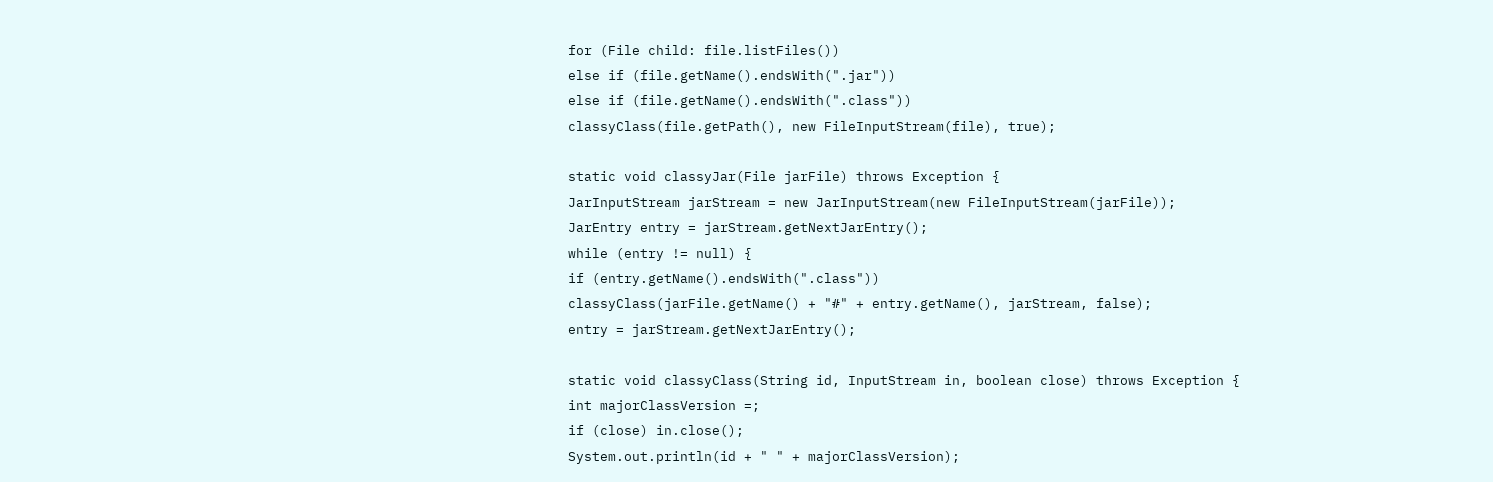for (File child: file.listFiles())
else if (file.getName().endsWith(".jar"))
else if (file.getName().endsWith(".class"))
classyClass(file.getPath(), new FileInputStream(file), true);

static void classyJar(File jarFile) throws Exception {
JarInputStream jarStream = new JarInputStream(new FileInputStream(jarFile));
JarEntry entry = jarStream.getNextJarEntry();
while (entry != null) {
if (entry.getName().endsWith(".class"))
classyClass(jarFile.getName() + "#" + entry.getName(), jarStream, false);
entry = jarStream.getNextJarEntry();

static void classyClass(String id, InputStream in, boolean close) throws Exception {
int majorClassVersion =;
if (close) in.close();
System.out.println(id + " " + majorClassVersion);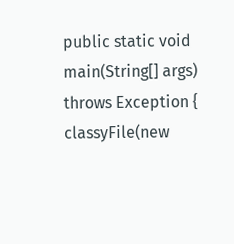public static void main(String[] args) throws Exception {
classyFile(new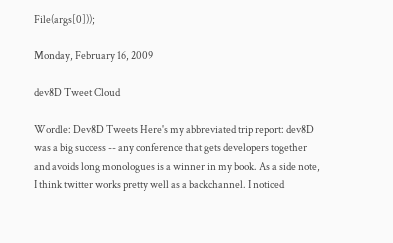File(args[0]));

Monday, February 16, 2009

dev8D Tweet Cloud

Wordle: Dev8D Tweets Here's my abbreviated trip report: dev8D was a big success -- any conference that gets developers together and avoids long monologues is a winner in my book. As a side note, I think twitter works pretty well as a backchannel. I noticed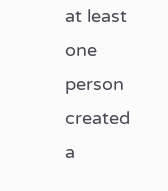at least one person created a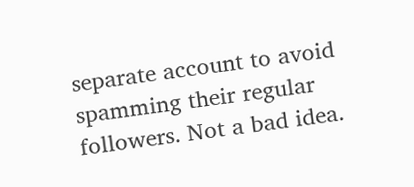separate account to avoid spamming their regular followers. Not a bad idea.